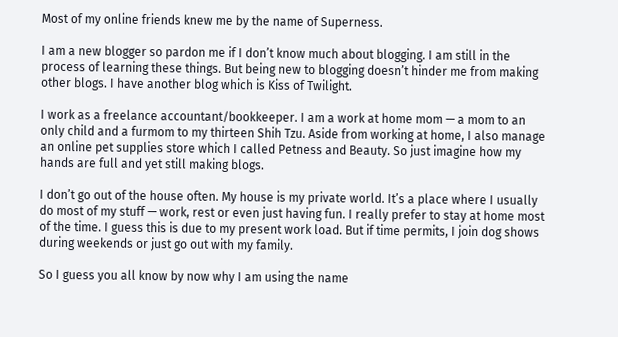Most of my online friends knew me by the name of Superness.

I am a new blogger so pardon me if I don’t know much about blogging. I am still in the process of learning these things. But being new to blogging doesn’t hinder me from making other blogs. I have another blog which is Kiss of Twilight.

I work as a freelance accountant/bookkeeper. I am a work at home mom — a mom to an only child and a furmom to my thirteen Shih Tzu. Aside from working at home, I also manage an online pet supplies store which I called Petness and Beauty. So just imagine how my hands are full and yet still making blogs.

I don’t go out of the house often. My house is my private world. It’s a place where I usually do most of my stuff — work, rest or even just having fun. I really prefer to stay at home most of the time. I guess this is due to my present work load. But if time permits, I join dog shows during weekends or just go out with my family.

So I guess you all know by now why I am using the name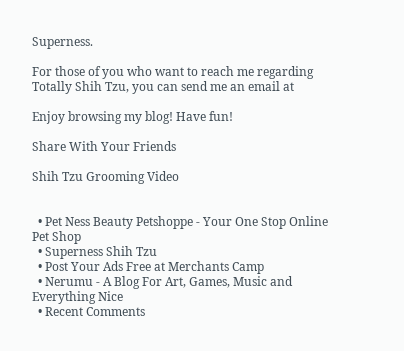Superness.

For those of you who want to reach me regarding Totally Shih Tzu, you can send me an email at

Enjoy browsing my blog! Have fun!

Share With Your Friends

Shih Tzu Grooming Video


  • Pet Ness Beauty Petshoppe - Your One Stop Online Pet Shop
  • Superness Shih Tzu
  • Post Your Ads Free at Merchants Camp
  • Nerumu - A Blog For Art, Games, Music and Everything Nice
  • Recent Comments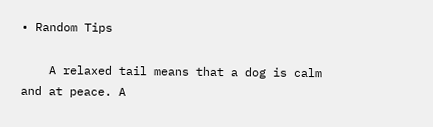• Random Tips

    A relaxed tail means that a dog is calm and at peace. A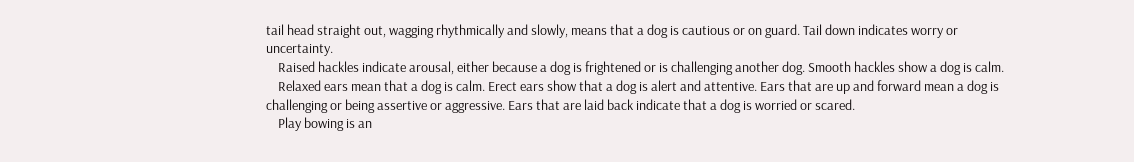tail head straight out, wagging rhythmically and slowly, means that a dog is cautious or on guard. Tail down indicates worry or uncertainty.
    Raised hackles indicate arousal, either because a dog is frightened or is challenging another dog. Smooth hackles show a dog is calm.
    Relaxed ears mean that a dog is calm. Erect ears show that a dog is alert and attentive. Ears that are up and forward mean a dog is challenging or being assertive or aggressive. Ears that are laid back indicate that a dog is worried or scared.
    Play bowing is an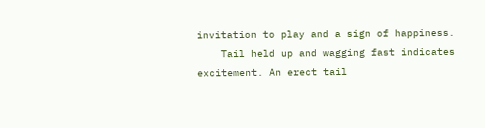invitation to play and a sign of happiness.
    Tail held up and wagging fast indicates excitement. An erect tail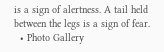is a sign of alertness. A tail held between the legs is a sign of fear.
  • Photo Gallery